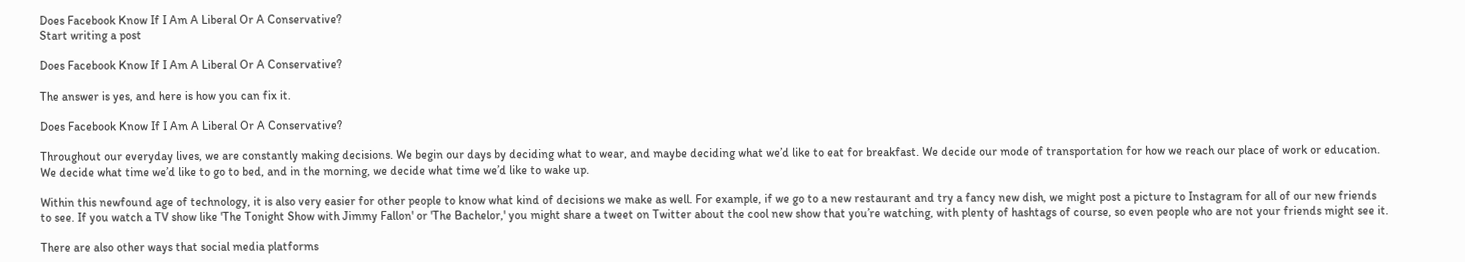Does Facebook Know If I Am A Liberal Or A Conservative?
Start writing a post

Does Facebook Know If I Am A Liberal Or A Conservative?

The answer is yes, and here is how you can fix it.

Does Facebook Know If I Am A Liberal Or A Conservative?

Throughout our everyday lives, we are constantly making decisions. We begin our days by deciding what to wear, and maybe deciding what we’d like to eat for breakfast. We decide our mode of transportation for how we reach our place of work or education. We decide what time we’d like to go to bed, and in the morning, we decide what time we’d like to wake up.

Within this newfound age of technology, it is also very easier for other people to know what kind of decisions we make as well. For example, if we go to a new restaurant and try a fancy new dish, we might post a picture to Instagram for all of our new friends to see. If you watch a TV show like 'The Tonight Show with Jimmy Fallon' or 'The Bachelor,' you might share a tweet on Twitter about the cool new show that you’re watching, with plenty of hashtags of course, so even people who are not your friends might see it.

There are also other ways that social media platforms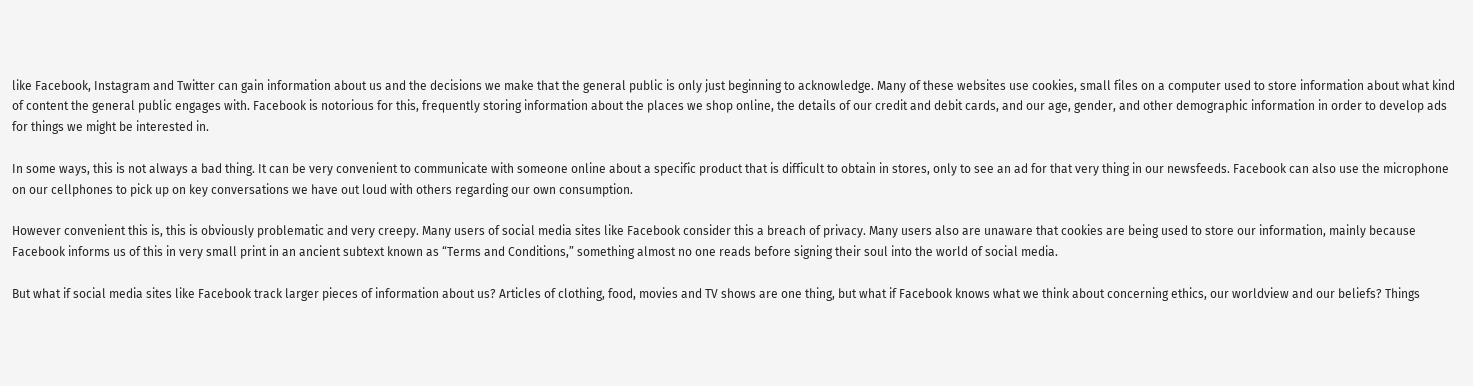like Facebook, Instagram and Twitter can gain information about us and the decisions we make that the general public is only just beginning to acknowledge. Many of these websites use cookies, small files on a computer used to store information about what kind of content the general public engages with. Facebook is notorious for this, frequently storing information about the places we shop online, the details of our credit and debit cards, and our age, gender, and other demographic information in order to develop ads for things we might be interested in.

In some ways, this is not always a bad thing. It can be very convenient to communicate with someone online about a specific product that is difficult to obtain in stores, only to see an ad for that very thing in our newsfeeds. Facebook can also use the microphone on our cellphones to pick up on key conversations we have out loud with others regarding our own consumption.

However convenient this is, this is obviously problematic and very creepy. Many users of social media sites like Facebook consider this a breach of privacy. Many users also are unaware that cookies are being used to store our information, mainly because Facebook informs us of this in very small print in an ancient subtext known as “Terms and Conditions,” something almost no one reads before signing their soul into the world of social media.

But what if social media sites like Facebook track larger pieces of information about us? Articles of clothing, food, movies and TV shows are one thing, but what if Facebook knows what we think about concerning ethics, our worldview and our beliefs? Things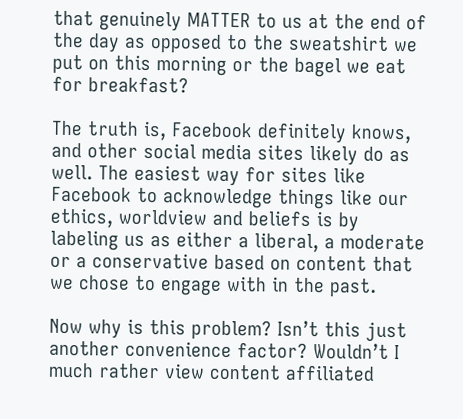that genuinely MATTER to us at the end of the day as opposed to the sweatshirt we put on this morning or the bagel we eat for breakfast?

The truth is, Facebook definitely knows, and other social media sites likely do as well. The easiest way for sites like Facebook to acknowledge things like our ethics, worldview and beliefs is by labeling us as either a liberal, a moderate or a conservative based on content that we chose to engage with in the past.

Now why is this problem? Isn’t this just another convenience factor? Wouldn’t I much rather view content affiliated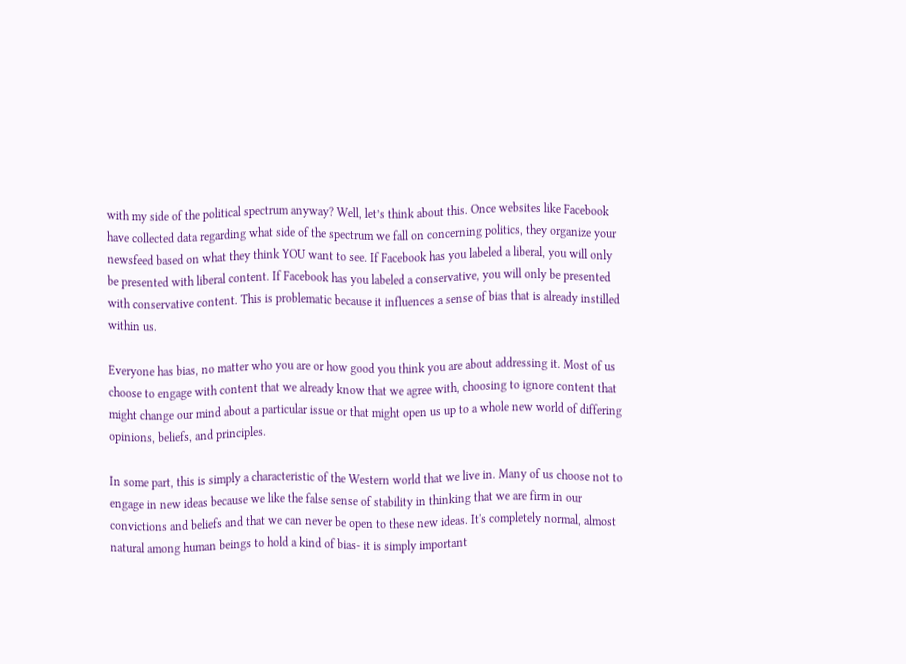with my side of the political spectrum anyway? Well, let’s think about this. Once websites like Facebook have collected data regarding what side of the spectrum we fall on concerning politics, they organize your newsfeed based on what they think YOU want to see. If Facebook has you labeled a liberal, you will only be presented with liberal content. If Facebook has you labeled a conservative, you will only be presented with conservative content. This is problematic because it influences a sense of bias that is already instilled within us.

Everyone has bias, no matter who you are or how good you think you are about addressing it. Most of us choose to engage with content that we already know that we agree with, choosing to ignore content that might change our mind about a particular issue or that might open us up to a whole new world of differing opinions, beliefs, and principles.

In some part, this is simply a characteristic of the Western world that we live in. Many of us choose not to engage in new ideas because we like the false sense of stability in thinking that we are firm in our convictions and beliefs and that we can never be open to these new ideas. It's completely normal, almost natural among human beings to hold a kind of bias- it is simply important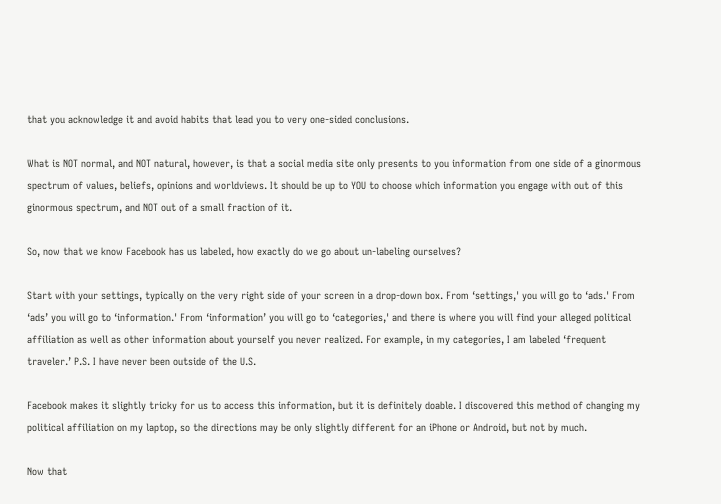that you acknowledge it and avoid habits that lead you to very one-sided conclusions.

What is NOT normal, and NOT natural, however, is that a social media site only presents to you information from one side of a ginormous spectrum of values, beliefs, opinions and worldviews. It should be up to YOU to choose which information you engage with out of this ginormous spectrum, and NOT out of a small fraction of it.

So, now that we know Facebook has us labeled, how exactly do we go about un-labeling ourselves?

Start with your settings, typically on the very right side of your screen in a drop-down box. From ‘settings,' you will go to ‘ads.' From ‘ads’ you will go to ‘information.' From ‘information’ you will go to ‘categories,' and there is where you will find your alleged political affiliation as well as other information about yourself you never realized. For example, in my categories, I am labeled ‘frequent traveler.’ P.S. I have never been outside of the U.S.

Facebook makes it slightly tricky for us to access this information, but it is definitely doable. I discovered this method of changing my political affiliation on my laptop, so the directions may be only slightly different for an iPhone or Android, but not by much.

Now that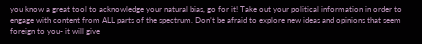you know a great tool to acknowledge your natural bias, go for it! Take out your political information in order to engage with content from ALL parts of the spectrum. Don’t be afraid to explore new ideas and opinions that seem foreign to you- it will give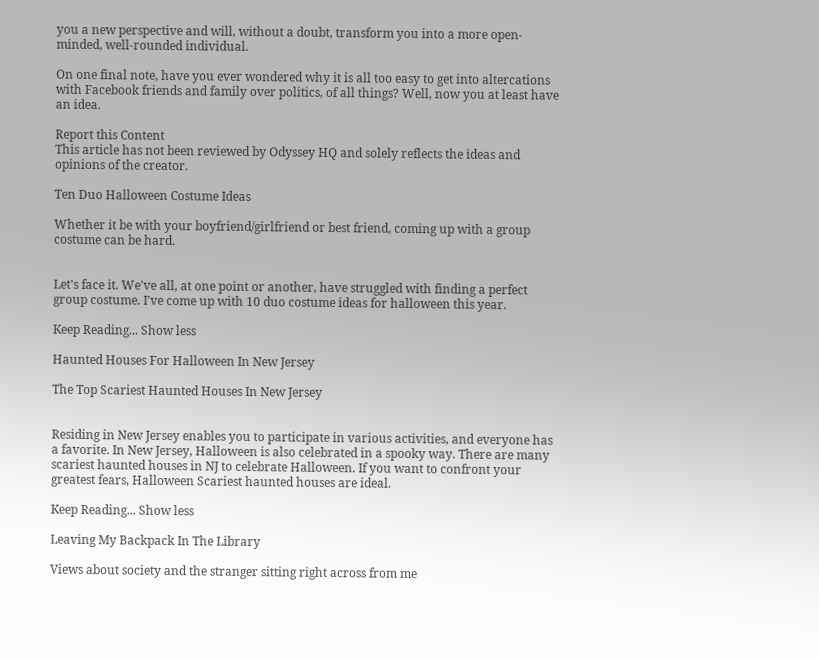you a new perspective and will, without a doubt, transform you into a more open-minded, well-rounded individual.

On one final note, have you ever wondered why it is all too easy to get into altercations with Facebook friends and family over politics, of all things? Well, now you at least have an idea.

Report this Content
This article has not been reviewed by Odyssey HQ and solely reflects the ideas and opinions of the creator.

Ten Duo Halloween Costume Ideas

Whether it be with your boyfriend/girlfriend or best friend, coming up with a group costume can be hard.


Let's face it. We've all, at one point or another, have struggled with finding a perfect group costume. I've come up with 10 duo costume ideas for halloween this year.

Keep Reading... Show less

Haunted Houses For Halloween In New Jersey

The Top Scariest Haunted Houses In New Jersey


Residing in New Jersey enables you to participate in various activities, and everyone has a favorite. In New Jersey, Halloween is also celebrated in a spooky way. There are many scariest haunted houses in NJ to celebrate Halloween. If you want to confront your greatest fears, Halloween Scariest haunted houses are ideal.

Keep Reading... Show less

Leaving My Backpack In The Library

Views about society and the stranger sitting right across from me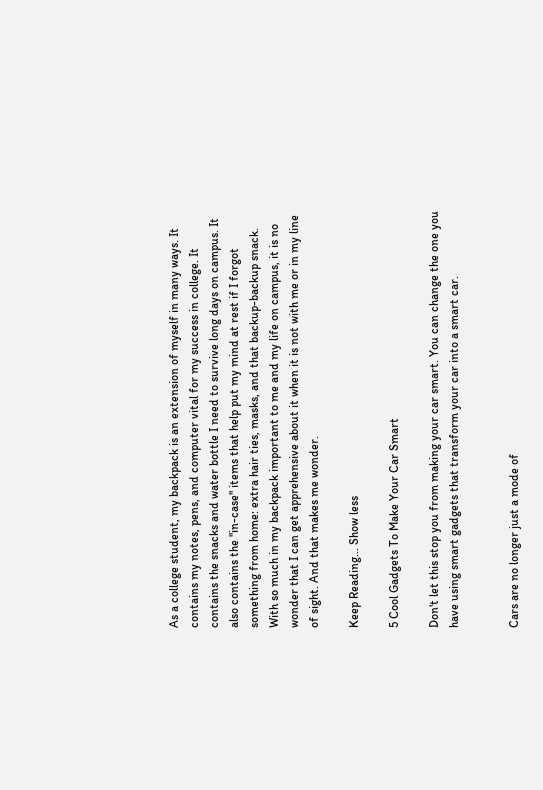As a college student, my backpack is an extension of myself in many ways. It contains my notes, pens, and computer vital for my success in college. It contains the snacks and water bottle I need to survive long days on campus. It also contains the "in-case" items that help put my mind at rest if I forgot something from home: extra hair ties, masks, and that backup-backup snack. With so much in my backpack important to me and my life on campus, it is no wonder that I can get apprehensive about it when it is not with me or in my line of sight. And that makes me wonder.

Keep Reading... Show less

5 Cool Gadgets To Make Your Car Smart

Don't let this stop you from making your car smart. You can change the one you have using smart gadgets that transform your car into a smart car.


Cars are no longer just a mode of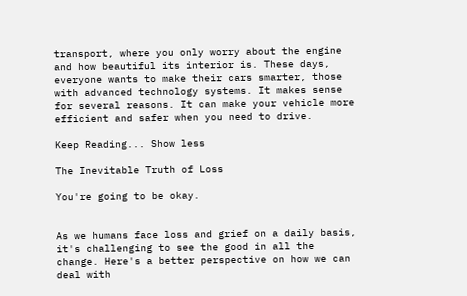transport, where you only worry about the engine and how beautiful its interior is. These days, everyone wants to make their cars smarter, those with advanced technology systems. It makes sense for several reasons. It can make your vehicle more efficient and safer when you need to drive.

Keep Reading... Show less

The Inevitable Truth of Loss

You're going to be okay.


As we humans face loss and grief on a daily basis, it's challenging to see the good in all the change. Here's a better perspective on how we can deal with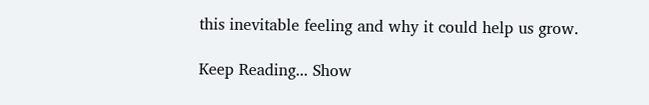this inevitable feeling and why it could help us grow.

Keep Reading... Show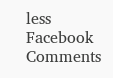less
Facebook Comments